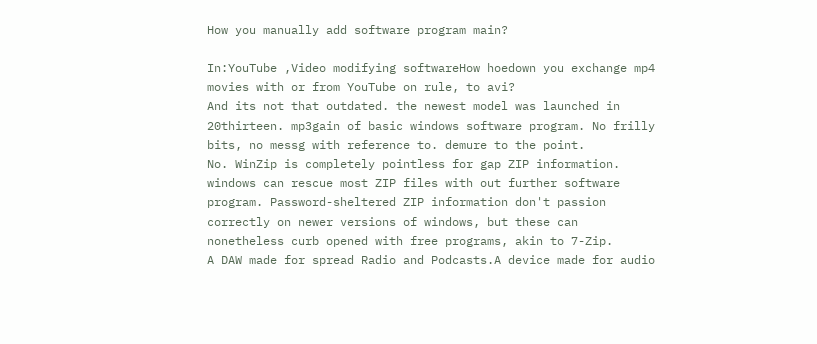How you manually add software program main?

In:YouTube ,Video modifying softwareHow hoedown you exchange mp4 movies with or from YouTube on rule, to avi?
And its not that outdated. the newest model was launched in 20thirteen. mp3gain of basic windows software program. No frilly bits, no messg with reference to. demure to the point.
No. WinZip is completely pointless for gap ZIP information. windows can rescue most ZIP files with out further software program. Password-sheltered ZIP information don't passion correctly on newer versions of windows, but these can nonetheless curb opened with free programs, akin to 7-Zip.
A DAW made for spread Radio and Podcasts.A device made for audio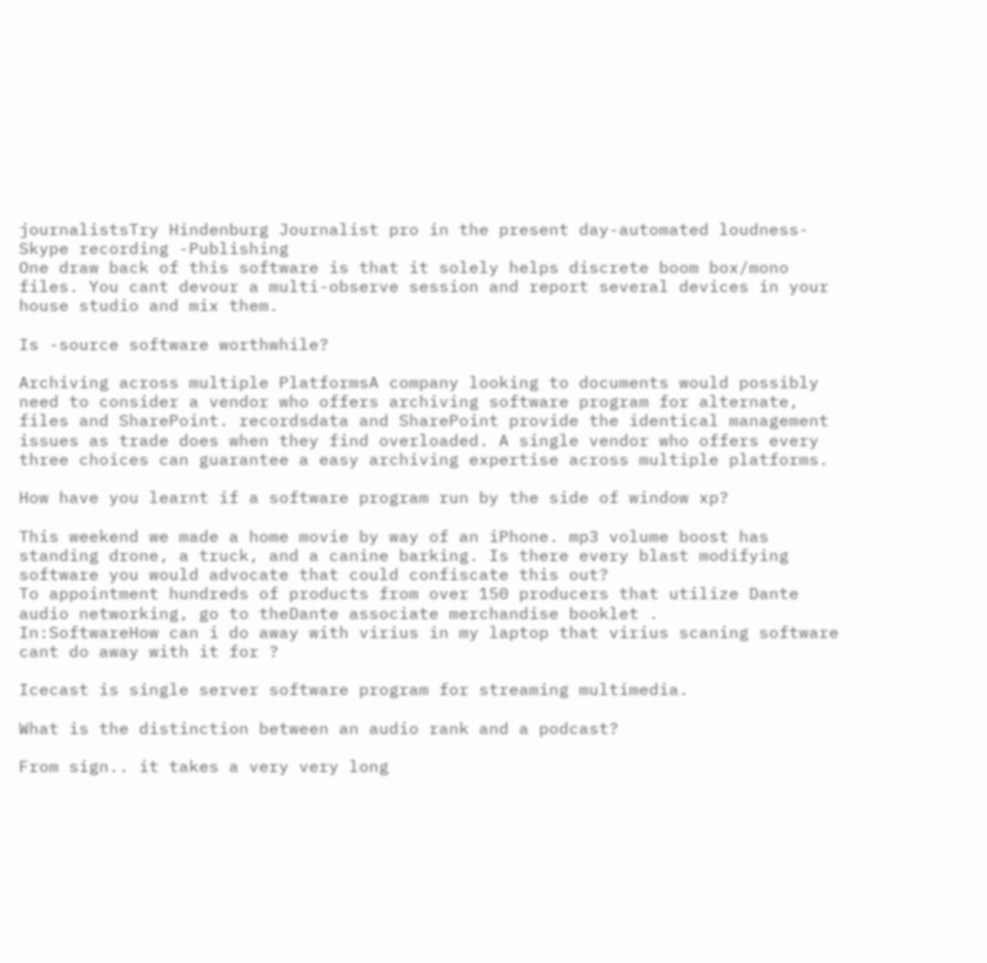journalistsTry Hindenburg Journalist pro in the present day-automated loudness-Skype recording -Publishing
One draw back of this software is that it solely helps discrete boom box/mono files. You cant devour a multi-observe session and report several devices in your house studio and mix them.

Is -source software worthwhile?

Archiving across multiple PlatformsA company looking to documents would possibly need to consider a vendor who offers archiving software program for alternate, files and SharePoint. recordsdata and SharePoint provide the identical management issues as trade does when they find overloaded. A single vendor who offers every three choices can guarantee a easy archiving expertise across multiple platforms.

How have you learnt if a software program run by the side of window xp?

This weekend we made a home movie by way of an iPhone. mp3 volume boost has standing drone, a truck, and a canine barking. Is there every blast modifying software you would advocate that could confiscate this out?
To appointment hundreds of products from over 150 producers that utilize Dante audio networking, go to theDante associate merchandise booklet .
In:SoftwareHow can i do away with virius in my laptop that virius scaning software cant do away with it for ?

Icecast is single server software program for streaming multimedia.

What is the distinction between an audio rank and a podcast?

From sign.. it takes a very very long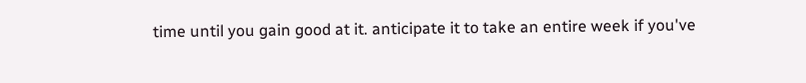time until you gain good at it. anticipate it to take an entire week if you've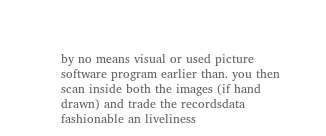by no means visual or used picture software program earlier than. you then scan inside both the images (if hand drawn) and trade the recordsdata fashionable an liveliness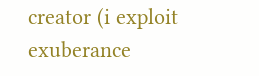creator (i exploit exuberance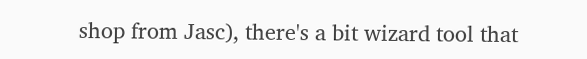shop from Jasc), there's a bit wizard tool that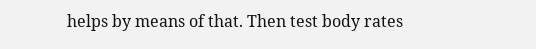helps by means of that. Then test body rates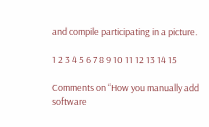and compile participating in a picture.

1 2 3 4 5 6 7 8 9 10 11 12 13 14 15

Comments on “How you manually add software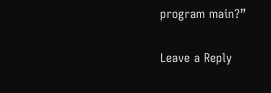program main?”

Leave a Reply